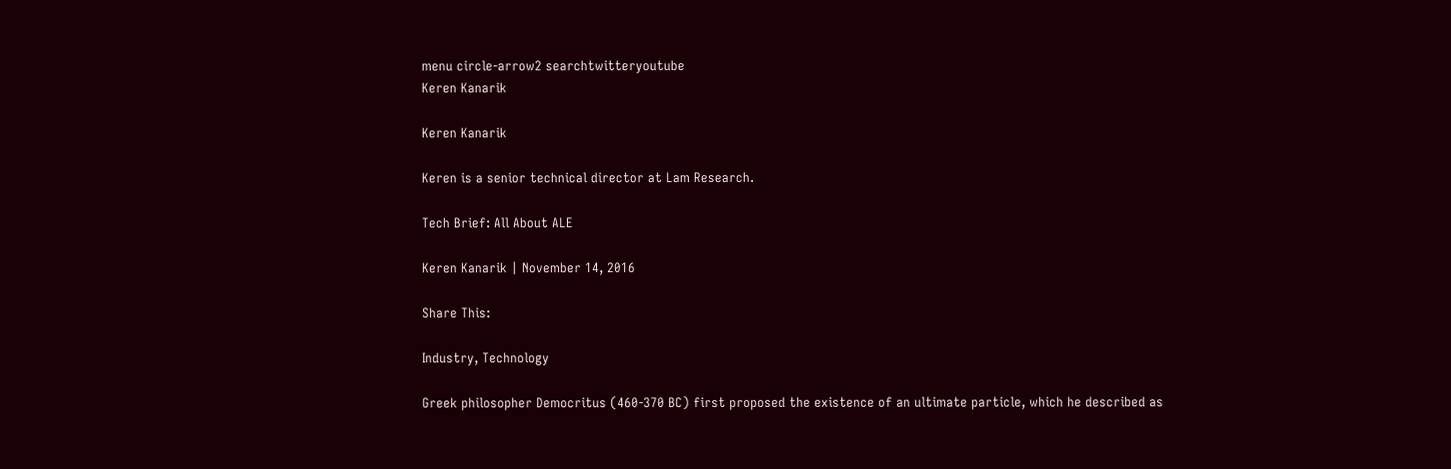menu circle-arrow2 searchtwitteryoutube
Keren Kanarik

Keren Kanarik

Keren is a senior technical director at Lam Research.

Tech Brief: All About ALE

Keren Kanarik | November 14, 2016

Share This:

Industry, Technology

Greek philosopher Democritus (460-370 BC) first proposed the existence of an ultimate particle, which he described as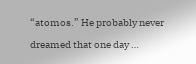“atomos.” He probably never dreamed that one day …